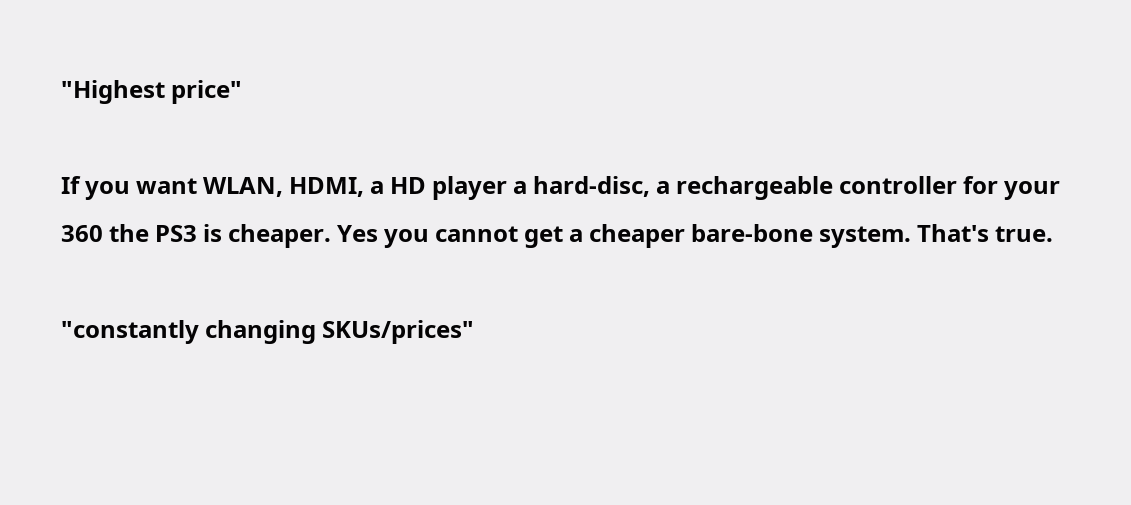"Highest price"

If you want WLAN, HDMI, a HD player a hard-disc, a rechargeable controller for your 360 the PS3 is cheaper. Yes you cannot get a cheaper bare-bone system. That's true.

"constantly changing SKUs/prices"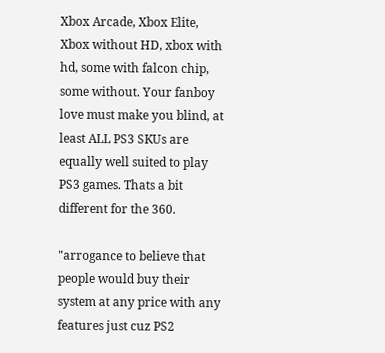Xbox Arcade, Xbox Elite, Xbox without HD, xbox with hd, some with falcon chip, some without. Your fanboy love must make you blind, at least ALL PS3 SKUs are equally well suited to play PS3 games. Thats a bit different for the 360.

"arrogance to believe that people would buy their system at any price with any features just cuz PS2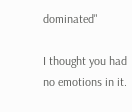dominated"

I thought you had no emotions in it.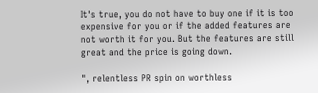It's true, you do not have to buy one if it is too expensive for you or if the added features are not worth it for you. But the features are still great and the price is going down.

", relentless PR spin on worthless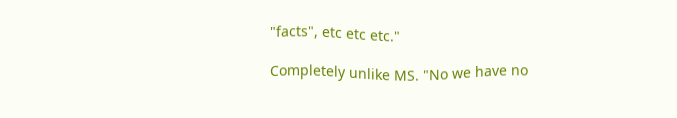"facts", etc etc etc."

Completely unlike MS. "No we have no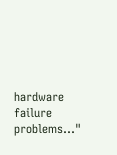hardware failure problems..."